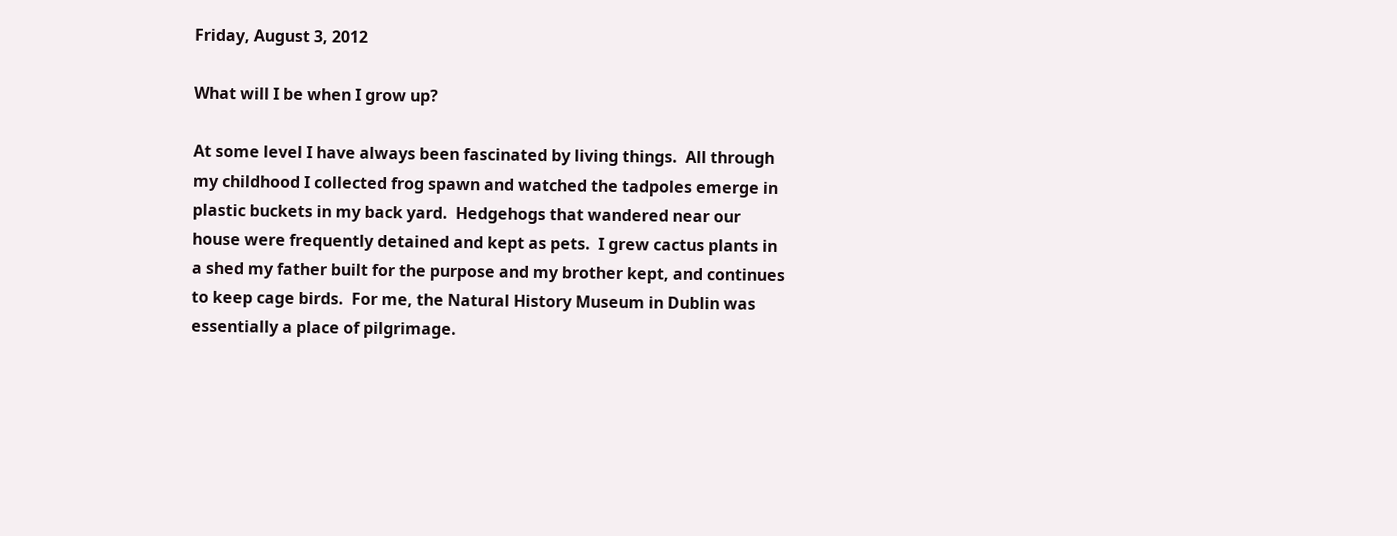Friday, August 3, 2012

What will I be when I grow up?

At some level I have always been fascinated by living things.  All through my childhood I collected frog spawn and watched the tadpoles emerge in plastic buckets in my back yard.  Hedgehogs that wandered near our house were frequently detained and kept as pets.  I grew cactus plants in a shed my father built for the purpose and my brother kept, and continues to keep cage birds.  For me, the Natural History Museum in Dublin was essentially a place of pilgrimage.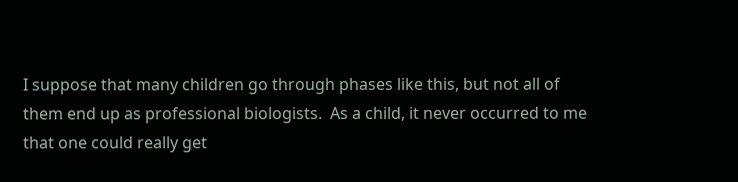I suppose that many children go through phases like this, but not all of them end up as professional biologists.  As a child, it never occurred to me that one could really get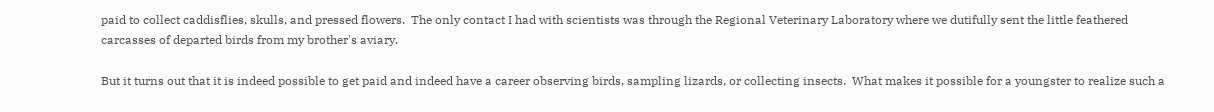paid to collect caddisflies, skulls, and pressed flowers.  The only contact I had with scientists was through the Regional Veterinary Laboratory where we dutifully sent the little feathered carcasses of departed birds from my brother's aviary.

But it turns out that it is indeed possible to get paid and indeed have a career observing birds, sampling lizards, or collecting insects.  What makes it possible for a youngster to realize such a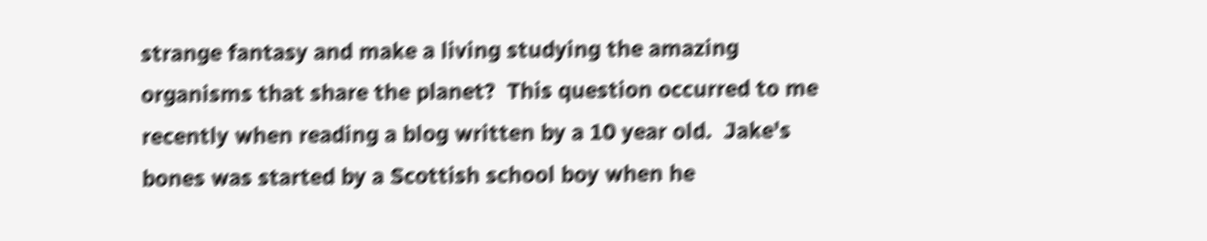strange fantasy and make a living studying the amazing organisms that share the planet?  This question occurred to me recently when reading a blog written by a 10 year old.  Jake's bones was started by a Scottish school boy when he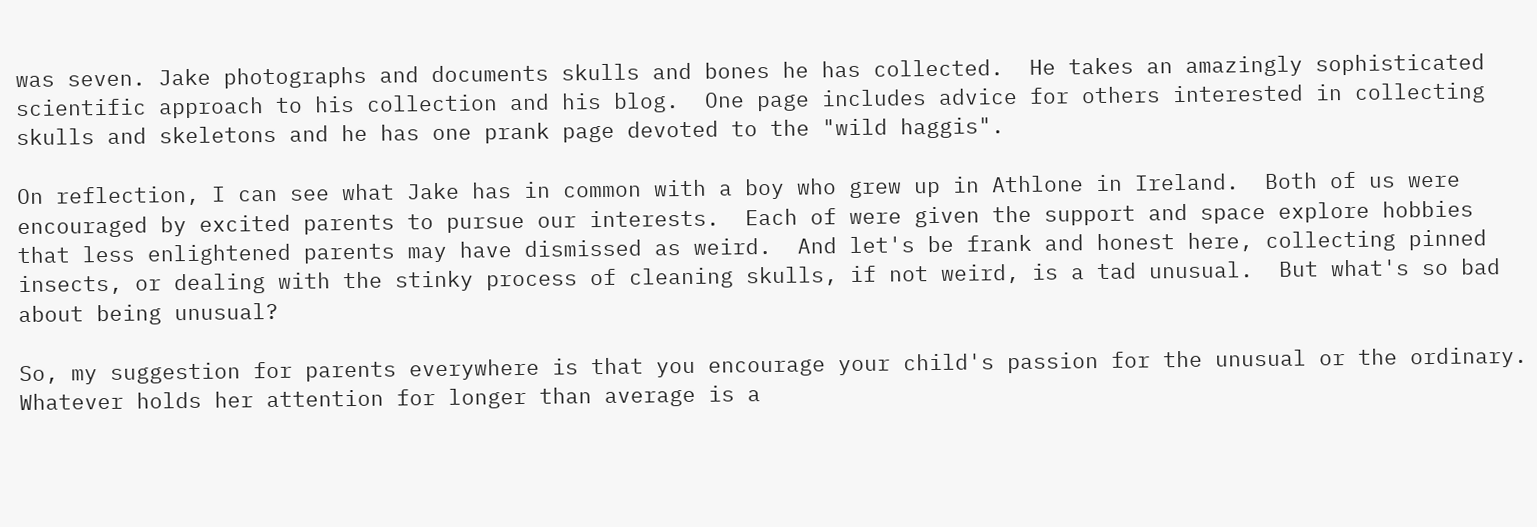was seven. Jake photographs and documents skulls and bones he has collected.  He takes an amazingly sophisticated scientific approach to his collection and his blog.  One page includes advice for others interested in collecting skulls and skeletons and he has one prank page devoted to the "wild haggis".

On reflection, I can see what Jake has in common with a boy who grew up in Athlone in Ireland.  Both of us were encouraged by excited parents to pursue our interests.  Each of were given the support and space explore hobbies that less enlightened parents may have dismissed as weird.  And let's be frank and honest here, collecting pinned insects, or dealing with the stinky process of cleaning skulls, if not weird, is a tad unusual.  But what's so bad about being unusual?

So, my suggestion for parents everywhere is that you encourage your child's passion for the unusual or the ordinary.  Whatever holds her attention for longer than average is a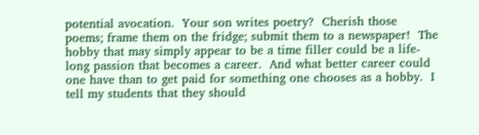potential avocation.  Your son writes poetry?  Cherish those poems; frame them on the fridge; submit them to a newspaper!  The hobby that may simply appear to be a time filler could be a life-long passion that becomes a career.  And what better career could one have than to get paid for something one chooses as a hobby.  I tell my students that they should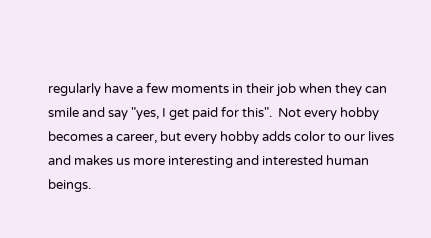regularly have a few moments in their job when they can smile and say "yes, I get paid for this".  Not every hobby becomes a career, but every hobby adds color to our lives and makes us more interesting and interested human beings.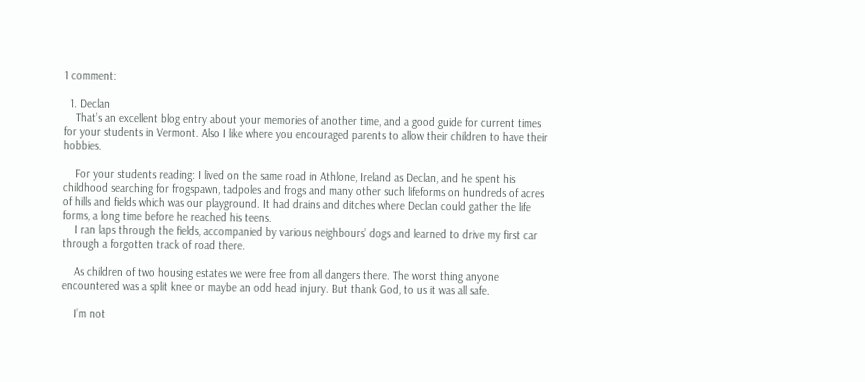1 comment:

  1. Declan
    That’s an excellent blog entry about your memories of another time, and a good guide for current times for your students in Vermont. Also I like where you encouraged parents to allow their children to have their hobbies.

    For your students reading: I lived on the same road in Athlone, Ireland as Declan, and he spent his childhood searching for frogspawn, tadpoles and frogs and many other such lifeforms on hundreds of acres of hills and fields which was our playground. It had drains and ditches where Declan could gather the life forms, a long time before he reached his teens.
    I ran laps through the fields, accompanied by various neighbours’ dogs and learned to drive my first car through a forgotten track of road there.

    As children of two housing estates we were free from all dangers there. The worst thing anyone encountered was a split knee or maybe an odd head injury. But thank God, to us it was all safe.

    I’m not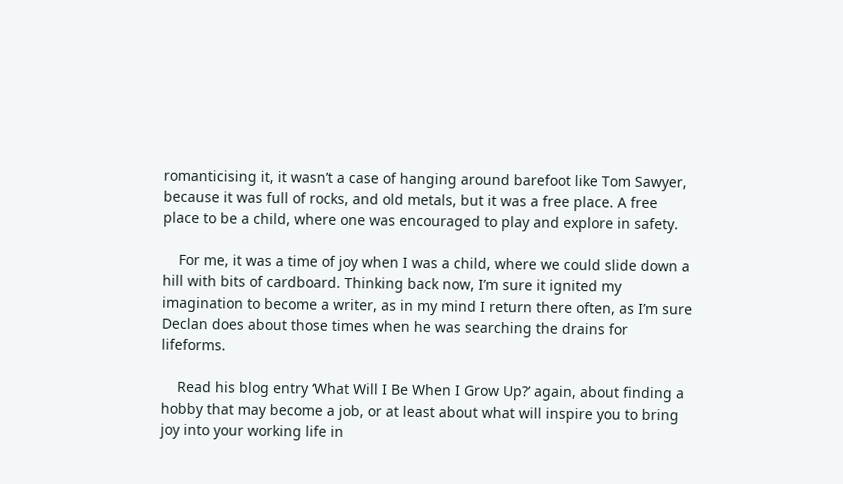romanticising it, it wasn’t a case of hanging around barefoot like Tom Sawyer, because it was full of rocks, and old metals, but it was a free place. A free place to be a child, where one was encouraged to play and explore in safety.

    For me, it was a time of joy when I was a child, where we could slide down a hill with bits of cardboard. Thinking back now, I’m sure it ignited my imagination to become a writer, as in my mind I return there often, as I’m sure Declan does about those times when he was searching the drains for lifeforms.

    Read his blog entry ‘What Will I Be When I Grow Up?’ again, about finding a hobby that may become a job, or at least about what will inspire you to bring joy into your working life in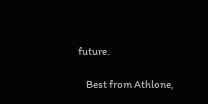future.

    Best from Athlone,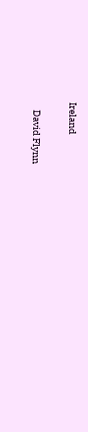Ireland

    David Flynn